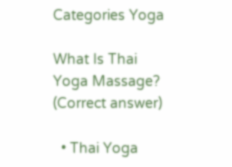Categories Yoga

What Is Thai Yoga Massage? (Correct answer)

  • Thai Yoga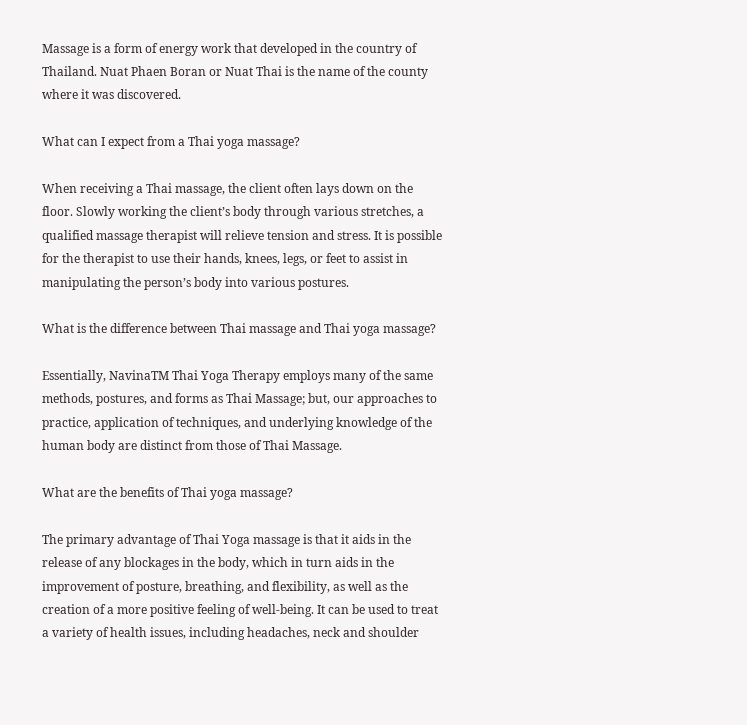Massage is a form of energy work that developed in the country of Thailand. Nuat Phaen Boran or Nuat Thai is the name of the county where it was discovered.

What can I expect from a Thai yoga massage?

When receiving a Thai massage, the client often lays down on the floor. Slowly working the client’s body through various stretches, a qualified massage therapist will relieve tension and stress. It is possible for the therapist to use their hands, knees, legs, or feet to assist in manipulating the person’s body into various postures.

What is the difference between Thai massage and Thai yoga massage?

Essentially, NavinaTM Thai Yoga Therapy employs many of the same methods, postures, and forms as Thai Massage; but, our approaches to practice, application of techniques, and underlying knowledge of the human body are distinct from those of Thai Massage.

What are the benefits of Thai yoga massage?

The primary advantage of Thai Yoga massage is that it aids in the release of any blockages in the body, which in turn aids in the improvement of posture, breathing, and flexibility, as well as the creation of a more positive feeling of well-being. It can be used to treat a variety of health issues, including headaches, neck and shoulder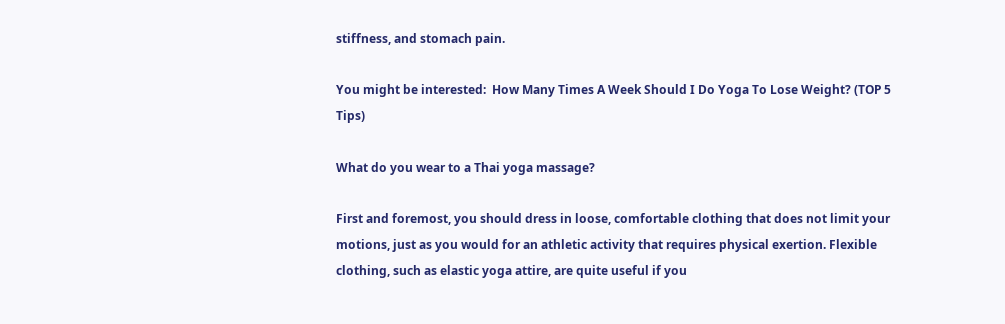stiffness, and stomach pain.

You might be interested:  How Many Times A Week Should I Do Yoga To Lose Weight? (TOP 5 Tips)

What do you wear to a Thai yoga massage?

First and foremost, you should dress in loose, comfortable clothing that does not limit your motions, just as you would for an athletic activity that requires physical exertion. Flexible clothing, such as elastic yoga attire, are quite useful if you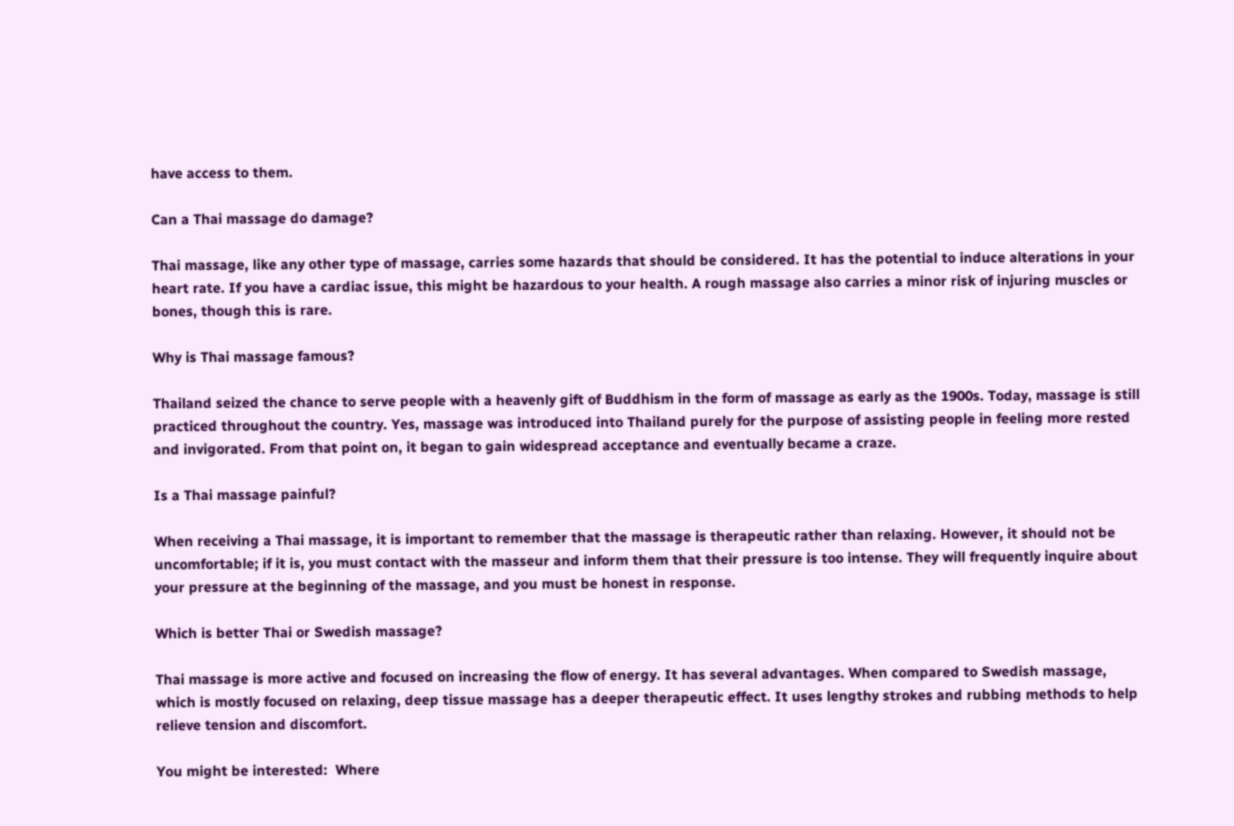have access to them.

Can a Thai massage do damage?

Thai massage, like any other type of massage, carries some hazards that should be considered. It has the potential to induce alterations in your heart rate. If you have a cardiac issue, this might be hazardous to your health. A rough massage also carries a minor risk of injuring muscles or bones, though this is rare.

Why is Thai massage famous?

Thailand seized the chance to serve people with a heavenly gift of Buddhism in the form of massage as early as the 1900s. Today, massage is still practiced throughout the country. Yes, massage was introduced into Thailand purely for the purpose of assisting people in feeling more rested and invigorated. From that point on, it began to gain widespread acceptance and eventually became a craze.

Is a Thai massage painful?

When receiving a Thai massage, it is important to remember that the massage is therapeutic rather than relaxing. However, it should not be uncomfortable; if it is, you must contact with the masseur and inform them that their pressure is too intense. They will frequently inquire about your pressure at the beginning of the massage, and you must be honest in response.

Which is better Thai or Swedish massage?

Thai massage is more active and focused on increasing the flow of energy. It has several advantages. When compared to Swedish massage, which is mostly focused on relaxing, deep tissue massage has a deeper therapeutic effect. It uses lengthy strokes and rubbing methods to help relieve tension and discomfort.

You might be interested:  Where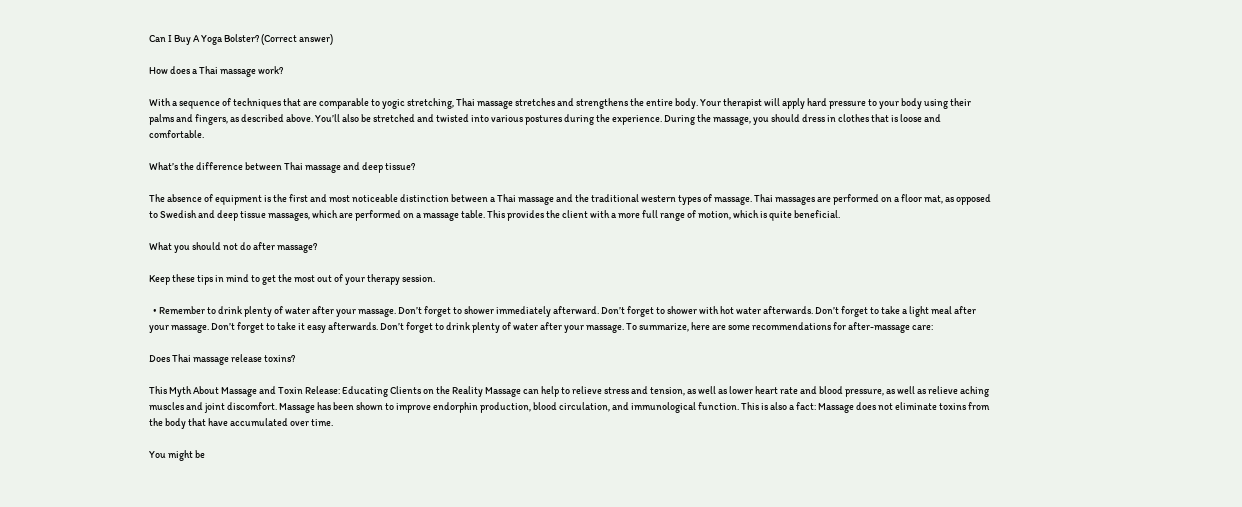Can I Buy A Yoga Bolster? (Correct answer)

How does a Thai massage work?

With a sequence of techniques that are comparable to yogic stretching, Thai massage stretches and strengthens the entire body. Your therapist will apply hard pressure to your body using their palms and fingers, as described above. You’ll also be stretched and twisted into various postures during the experience. During the massage, you should dress in clothes that is loose and comfortable.

What’s the difference between Thai massage and deep tissue?

The absence of equipment is the first and most noticeable distinction between a Thai massage and the traditional western types of massage. Thai massages are performed on a floor mat, as opposed to Swedish and deep tissue massages, which are performed on a massage table. This provides the client with a more full range of motion, which is quite beneficial.

What you should not do after massage?

Keep these tips in mind to get the most out of your therapy session.

  • Remember to drink plenty of water after your massage. Don’t forget to shower immediately afterward. Don’t forget to shower with hot water afterwards. Don’t forget to take a light meal after your massage. Don’t forget to take it easy afterwards. Don’t forget to drink plenty of water after your massage. To summarize, here are some recommendations for after-massage care:

Does Thai massage release toxins?

This Myth About Massage and Toxin Release: Educating Clients on the Reality Massage can help to relieve stress and tension, as well as lower heart rate and blood pressure, as well as relieve aching muscles and joint discomfort. Massage has been shown to improve endorphin production, blood circulation, and immunological function. This is also a fact: Massage does not eliminate toxins from the body that have accumulated over time.

You might be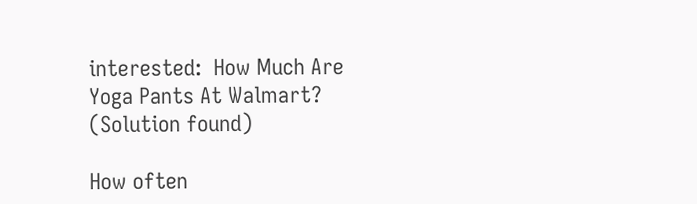interested:  How Much Are Yoga Pants At Walmart? (Solution found)

How often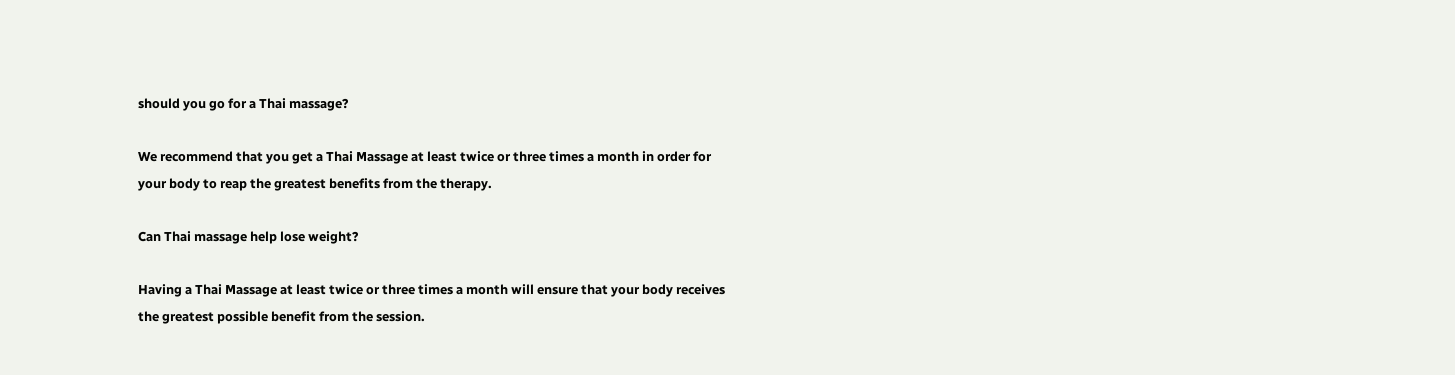should you go for a Thai massage?

We recommend that you get a Thai Massage at least twice or three times a month in order for your body to reap the greatest benefits from the therapy.

Can Thai massage help lose weight?

Having a Thai Massage at least twice or three times a month will ensure that your body receives the greatest possible benefit from the session.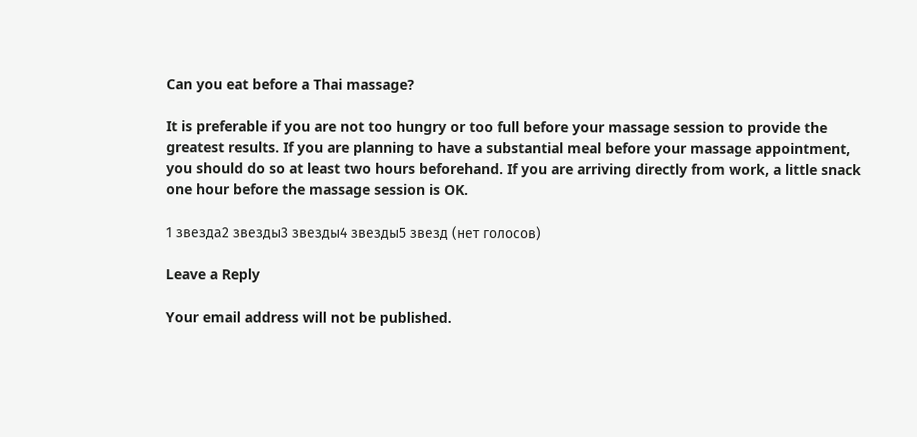Can you eat before a Thai massage?

It is preferable if you are not too hungry or too full before your massage session to provide the greatest results. If you are planning to have a substantial meal before your massage appointment, you should do so at least two hours beforehand. If you are arriving directly from work, a little snack one hour before the massage session is OK.

1 звезда2 звезды3 звезды4 звезды5 звезд (нет голосов)

Leave a Reply

Your email address will not be published.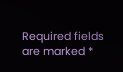Required fields are marked *